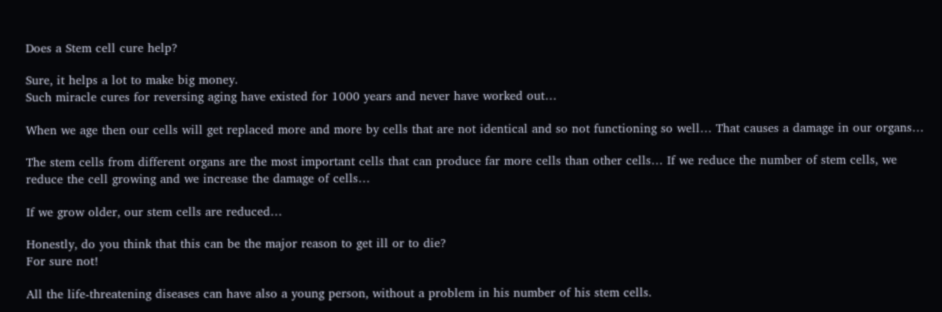Does a Stem cell cure help?

Sure, it helps a lot to make big money.
Such miracle cures for reversing aging have existed for 1000 years and never have worked out…

When we age then our cells will get replaced more and more by cells that are not identical and so not functioning so well… That causes a damage in our organs…

The stem cells from different organs are the most important cells that can produce far more cells than other cells… If we reduce the number of stem cells, we reduce the cell growing and we increase the damage of cells…

If we grow older, our stem cells are reduced…

Honestly, do you think that this can be the major reason to get ill or to die?
For sure not!

All the life-threatening diseases can have also a young person, without a problem in his number of his stem cells.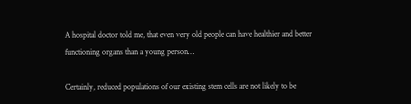A hospital doctor told me, that even very old people can have healthier and better functioning organs than a young person…

Certainly, reduced populations of our existing stem cells are not likely to be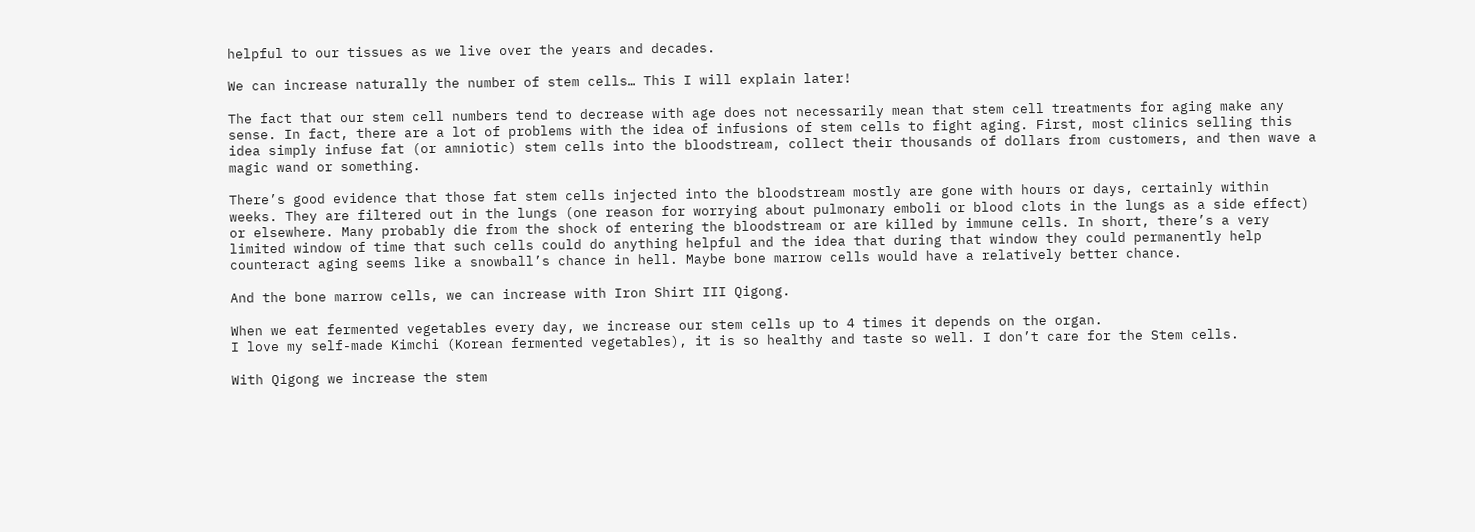helpful to our tissues as we live over the years and decades.

We can increase naturally the number of stem cells… This I will explain later!

The fact that our stem cell numbers tend to decrease with age does not necessarily mean that stem cell treatments for aging make any sense. In fact, there are a lot of problems with the idea of infusions of stem cells to fight aging. First, most clinics selling this idea simply infuse fat (or amniotic) stem cells into the bloodstream, collect their thousands of dollars from customers, and then wave a magic wand or something.

There’s good evidence that those fat stem cells injected into the bloodstream mostly are gone with hours or days, certainly within weeks. They are filtered out in the lungs (one reason for worrying about pulmonary emboli or blood clots in the lungs as a side effect) or elsewhere. Many probably die from the shock of entering the bloodstream or are killed by immune cells. In short, there’s a very limited window of time that such cells could do anything helpful and the idea that during that window they could permanently help counteract aging seems like a snowball’s chance in hell. Maybe bone marrow cells would have a relatively better chance.

And the bone marrow cells, we can increase with Iron Shirt III Qigong.

When we eat fermented vegetables every day, we increase our stem cells up to 4 times it depends on the organ.
I love my self-made Kimchi (Korean fermented vegetables), it is so healthy and taste so well. I don’t care for the Stem cells.

With Qigong we increase the stem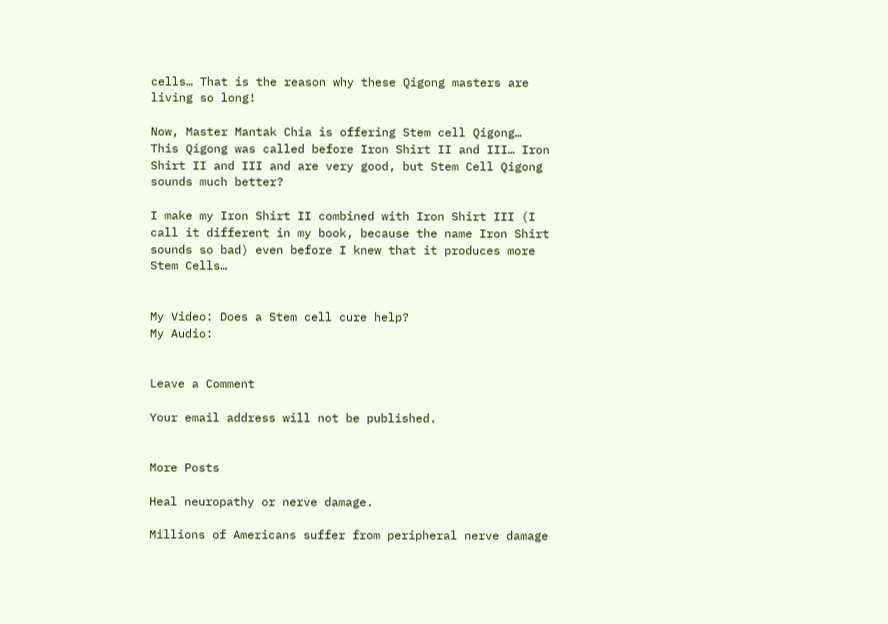cells… That is the reason why these Qigong masters are living so long!

Now, Master Mantak Chia is offering Stem cell Qigong…
This Qigong was called before Iron Shirt II and III… Iron Shirt II and III and are very good, but Stem Cell Qigong sounds much better?

I make my Iron Shirt II combined with Iron Shirt III (I call it different in my book, because the name Iron Shirt sounds so bad) even before I knew that it produces more Stem Cells…


My Video: Does a Stem cell cure help?
My Audio:


Leave a Comment

Your email address will not be published.


More Posts

Heal neuropathy or nerve damage.

Millions of Americans suffer from peripheral nerve damage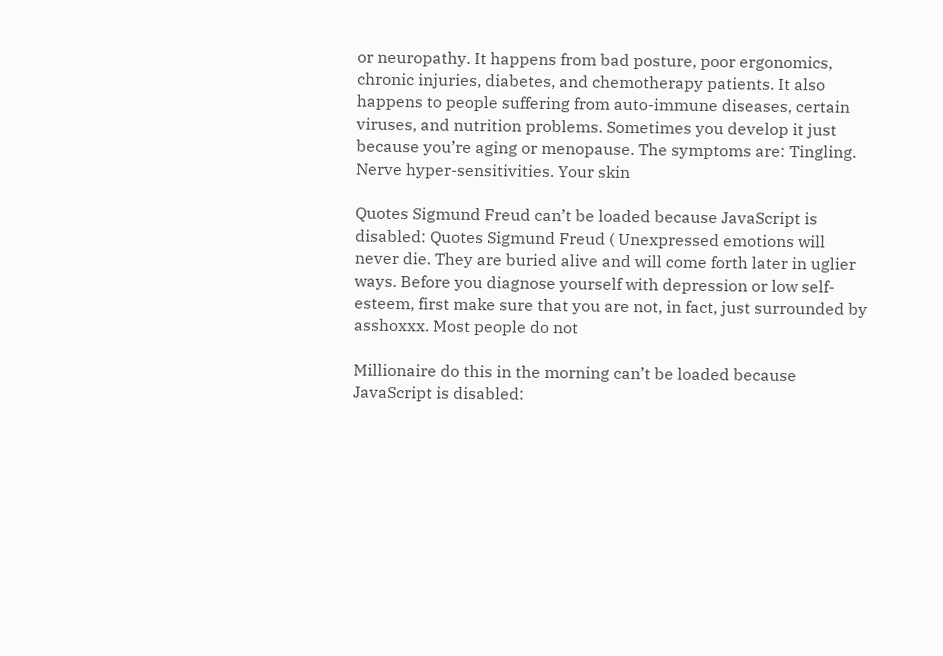or neuropathy. It happens from bad posture, poor ergonomics, chronic injuries, diabetes, and chemotherapy patients. It also happens to people suffering from auto-immune diseases, certain viruses, and nutrition problems. Sometimes you develop it just because you’re aging or menopause. The symptoms are: Tingling. Nerve hyper-sensitivities. Your skin

Quotes Sigmund Freud can’t be loaded because JavaScript is disabled: Quotes Sigmund Freud ( Unexpressed emotions will never die. They are buried alive and will come forth later in uglier ways. Before you diagnose yourself with depression or low self-esteem, first make sure that you are not, in fact, just surrounded by asshoxxx. Most people do not

Millionaire do this in the morning can’t be loaded because JavaScript is disabled: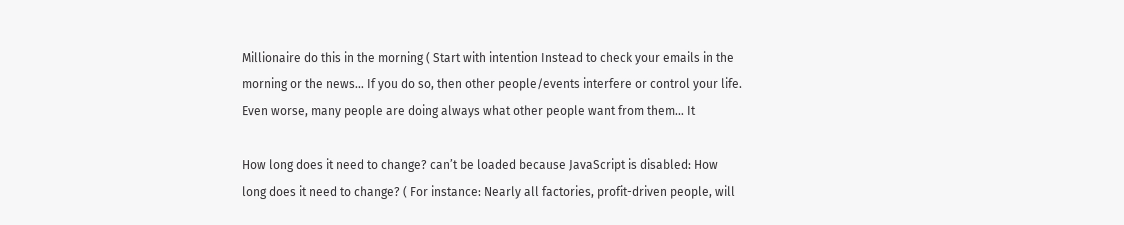Millionaire do this in the morning ( Start with intention Instead to check your emails in the morning or the news… If you do so, then other people/events interfere or control your life. Even worse, many people are doing always what other people want from them… It

How long does it need to change? can’t be loaded because JavaScript is disabled: How long does it need to change? ( For instance: Nearly all factories, profit-driven people, will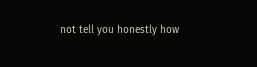not tell you honestly how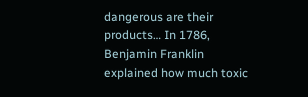dangerous are their products… In 1786, Benjamin Franklin explained how much toxic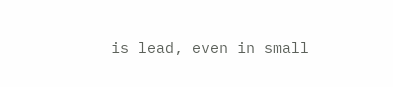is lead, even in small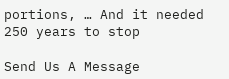portions, … And it needed 250 years to stop

Send Us A Message